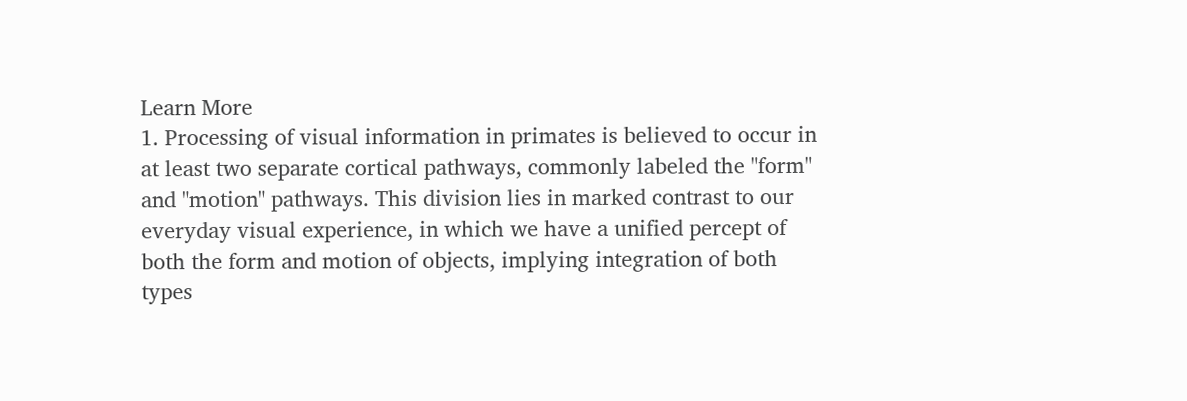Learn More
1. Processing of visual information in primates is believed to occur in at least two separate cortical pathways, commonly labeled the "form" and "motion" pathways. This division lies in marked contrast to our everyday visual experience, in which we have a unified percept of both the form and motion of objects, implying integration of both types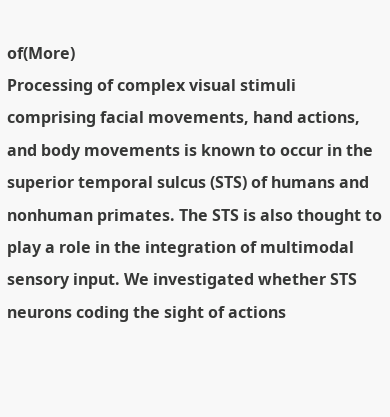of(More)
Processing of complex visual stimuli comprising facial movements, hand actions, and body movements is known to occur in the superior temporal sulcus (STS) of humans and nonhuman primates. The STS is also thought to play a role in the integration of multimodal sensory input. We investigated whether STS neurons coding the sight of actions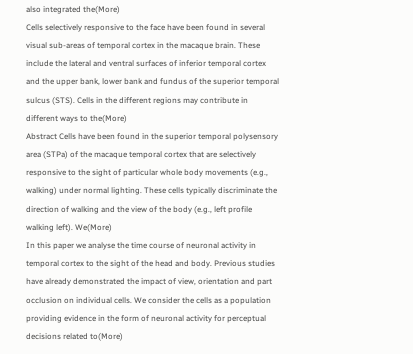also integrated the(More)
Cells selectively responsive to the face have been found in several visual sub-areas of temporal cortex in the macaque brain. These include the lateral and ventral surfaces of inferior temporal cortex and the upper bank, lower bank and fundus of the superior temporal sulcus (STS). Cells in the different regions may contribute in different ways to the(More)
Abstract Cells have been found in the superior temporal polysensory area (STPa) of the macaque temporal cortex that are selectively responsive to the sight of particular whole body movements (e.g., walking) under normal lighting. These cells typically discriminate the direction of walking and the view of the body (e.g., left profile walking left). We(More)
In this paper we analyse the time course of neuronal activity in temporal cortex to the sight of the head and body. Previous studies have already demonstrated the impact of view, orientation and part occlusion on individual cells. We consider the cells as a population providing evidence in the form of neuronal activity for perceptual decisions related to(More)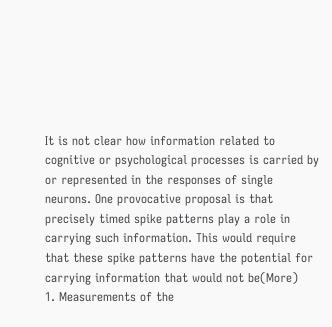It is not clear how information related to cognitive or psychological processes is carried by or represented in the responses of single neurons. One provocative proposal is that precisely timed spike patterns play a role in carrying such information. This would require that these spike patterns have the potential for carrying information that would not be(More)
1. Measurements of the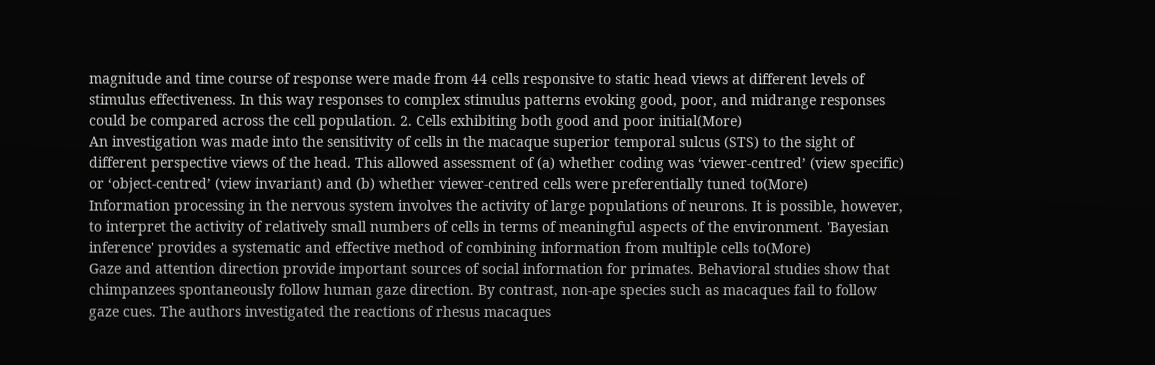magnitude and time course of response were made from 44 cells responsive to static head views at different levels of stimulus effectiveness. In this way responses to complex stimulus patterns evoking good, poor, and midrange responses could be compared across the cell population. 2. Cells exhibiting both good and poor initial(More)
An investigation was made into the sensitivity of cells in the macaque superior temporal sulcus (STS) to the sight of different perspective views of the head. This allowed assessment of (a) whether coding was ‘viewer-centred’ (view specific) or ‘object-centred’ (view invariant) and (b) whether viewer-centred cells were preferentially tuned to(More)
Information processing in the nervous system involves the activity of large populations of neurons. It is possible, however, to interpret the activity of relatively small numbers of cells in terms of meaningful aspects of the environment. 'Bayesian inference' provides a systematic and effective method of combining information from multiple cells to(More)
Gaze and attention direction provide important sources of social information for primates. Behavioral studies show that chimpanzees spontaneously follow human gaze direction. By contrast, non-ape species such as macaques fail to follow gaze cues. The authors investigated the reactions of rhesus macaques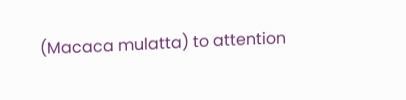(Macaca mulatta) to attention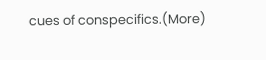cues of conspecifics.(More)